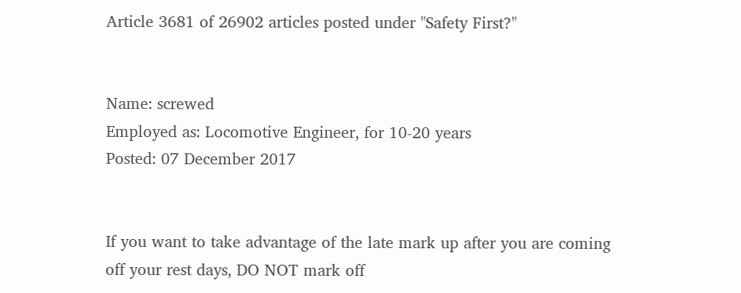Article 3681 of 26902 articles posted under "Safety First?"


Name: screwed
Employed as: Locomotive Engineer, for 10-20 years
Posted: 07 December 2017


If you want to take advantage of the late mark up after you are coming
off your rest days, DO NOT mark off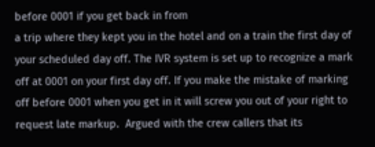before 0001 if you get back in from
a trip where they kept you in the hotel and on a train the first day of
your scheduled day off. The IVR system is set up to recognize a mark
off at 0001 on your first day off. If you make the mistake of marking
off before 0001 when you get in it will screw you out of your right to
request late markup.  Argued with the crew callers that its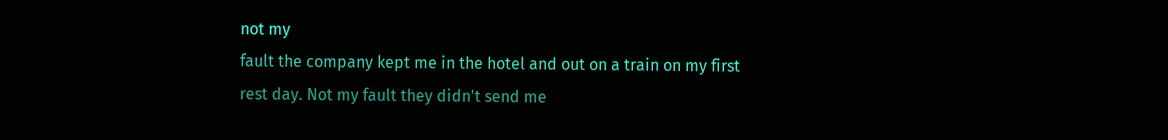not my
fault the company kept me in the hotel and out on a train on my first
rest day. Not my fault they didn't send me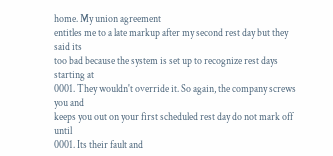home. My union agreement
entitles me to a late markup after my second rest day but they said its
too bad because the system is set up to recognize rest days starting at
0001. They wouldn't override it. So again, the company screws you and
keeps you out on your first scheduled rest day do not mark off until
0001. Its their fault and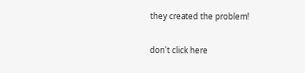they created the problem!

don't click here